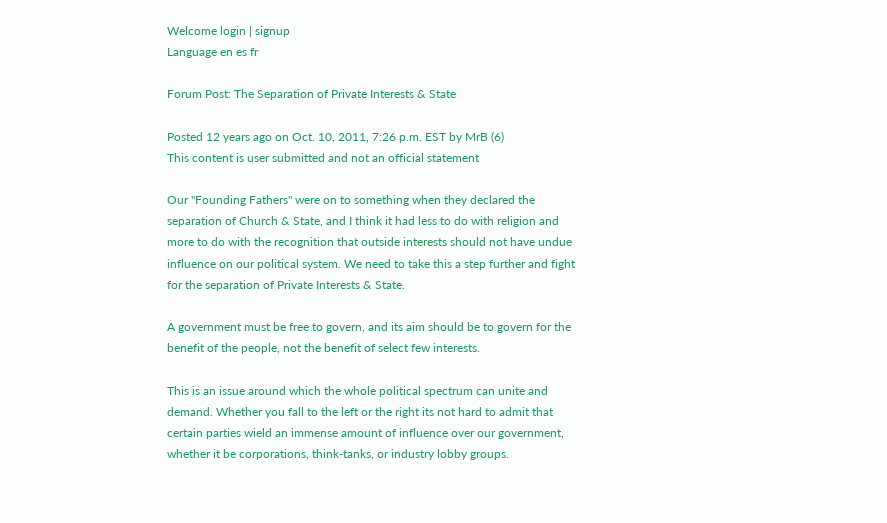Welcome login | signup
Language en es fr

Forum Post: The Separation of Private Interests & State

Posted 12 years ago on Oct. 10, 2011, 7:26 p.m. EST by MrB (6)
This content is user submitted and not an official statement

Our "Founding Fathers" were on to something when they declared the separation of Church & State, and I think it had less to do with religion and more to do with the recognition that outside interests should not have undue influence on our political system. We need to take this a step further and fight for the separation of Private Interests & State.

A government must be free to govern, and its aim should be to govern for the benefit of the people, not the benefit of select few interests.

This is an issue around which the whole political spectrum can unite and demand. Whether you fall to the left or the right its not hard to admit that certain parties wield an immense amount of influence over our government, whether it be corporations, think-tanks, or industry lobby groups.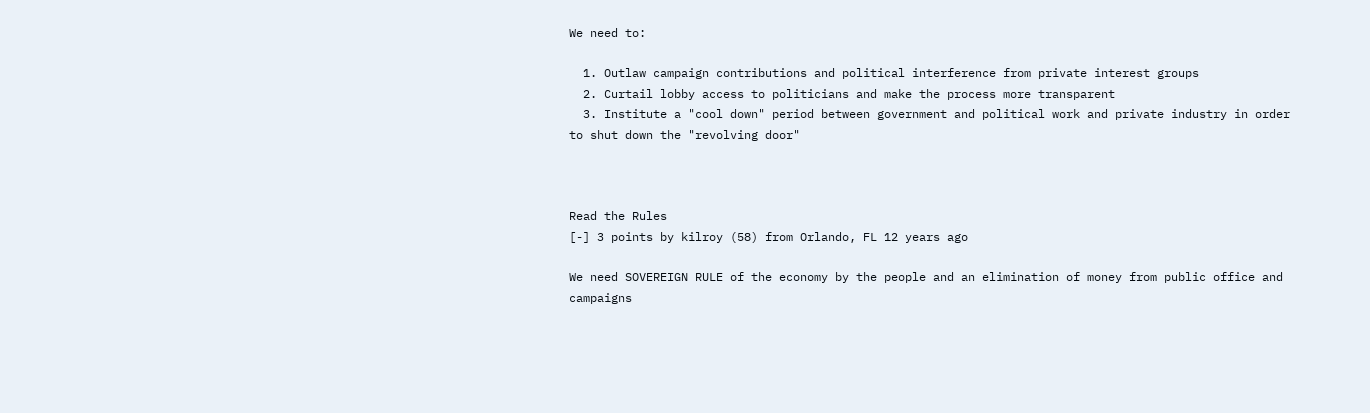We need to:

  1. Outlaw campaign contributions and political interference from private interest groups
  2. Curtail lobby access to politicians and make the process more transparent
  3. Institute a "cool down" period between government and political work and private industry in order to shut down the "revolving door"



Read the Rules
[-] 3 points by kilroy (58) from Orlando, FL 12 years ago

We need SOVEREIGN RULE of the economy by the people and an elimination of money from public office and campaigns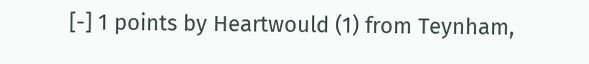[-] 1 points by Heartwould (1) from Teynham,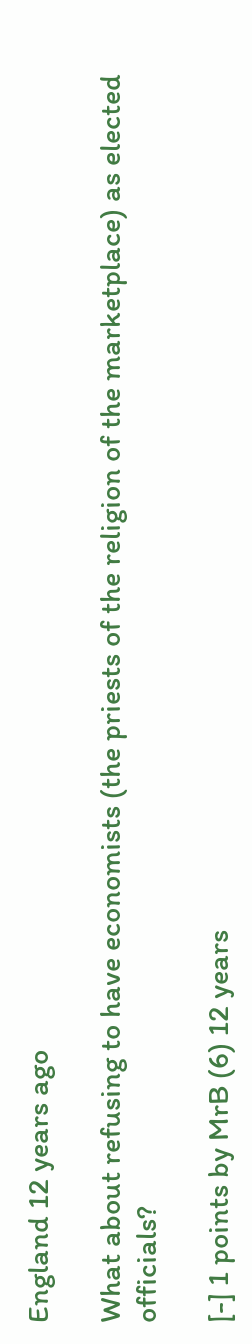England 12 years ago

What about refusing to have economists (the priests of the religion of the marketplace) as elected officials?

[-] 1 points by MrB (6) 12 years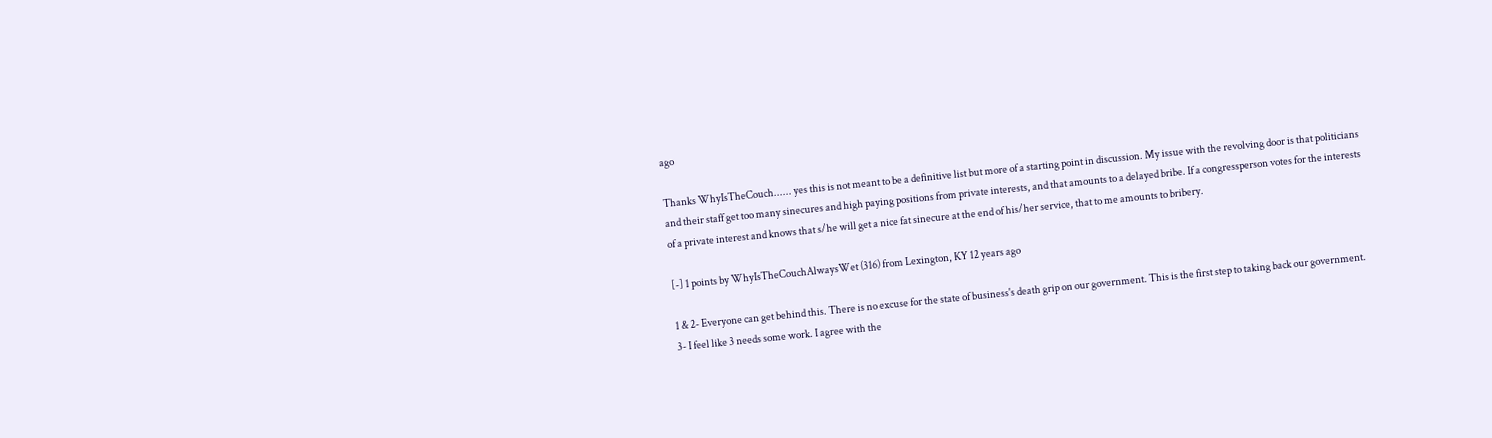ago

Thanks WhyIsTheCouch...... yes this is not meant to be a definitive list but more of a starting point in discussion. My issue with the revolving door is that politicians and their staff get too many sinecures and high paying positions from private interests, and that amounts to a delayed bribe. If a congressperson votes for the interests of a private interest and knows that s/he will get a nice fat sinecure at the end of his/her service, that to me amounts to bribery.

[-] 1 points by WhyIsTheCouchAlwaysWet (316) from Lexington, KY 12 years ago

1 & 2- Everyone can get behind this. There is no excuse for the state of business's death grip on our government. This is the first step to taking back our government. 3- I feel like 3 needs some work. I agree with the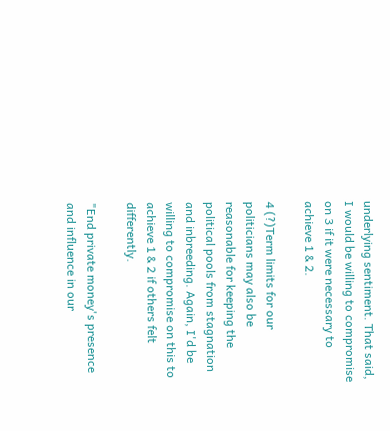underlying sentiment. That said, I would be willing to compromise on 3 if it were necessary to achieve 1 & 2.

4 (?)Term limits for our politicians may also be reasonable for keeping the political pools from stagnation and inbreeding. Again, I'd be willing to compromise on this to achieve 1 & 2 if others felt differently.

"End private money's presence and influence in our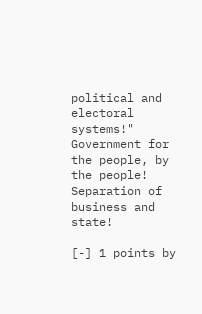political and electoral systems!" Government for the people, by the people! Separation of business and state!

[-] 1 points by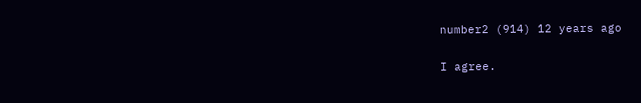number2 (914) 12 years ago

I agree.